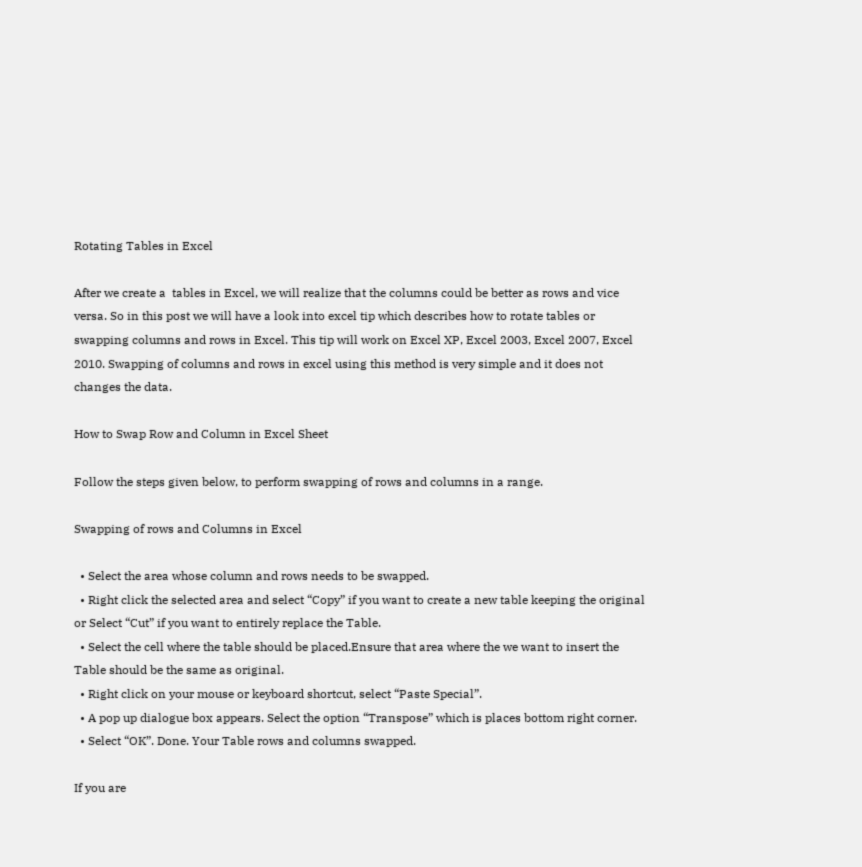Rotating Tables in Excel

After we create a  tables in Excel, we will realize that the columns could be better as rows and vice versa. So in this post we will have a look into excel tip which describes how to rotate tables or swapping columns and rows in Excel. This tip will work on Excel XP, Excel 2003, Excel 2007, Excel 2010. Swapping of columns and rows in excel using this method is very simple and it does not changes the data.

How to Swap Row and Column in Excel Sheet

Follow the steps given below, to perform swapping of rows and columns in a range.

Swapping of rows and Columns in Excel

  • Select the area whose column and rows needs to be swapped.
  • Right click the selected area and select “Copy” if you want to create a new table keeping the original or Select “Cut” if you want to entirely replace the Table.
  • Select the cell where the table should be placed.Ensure that area where the we want to insert the Table should be the same as original.
  • Right click on your mouse or keyboard shortcut, select “Paste Special”.
  • A pop up dialogue box appears. Select the option “Transpose” which is places bottom right corner.
  • Select “OK”. Done. Your Table rows and columns swapped.

If you are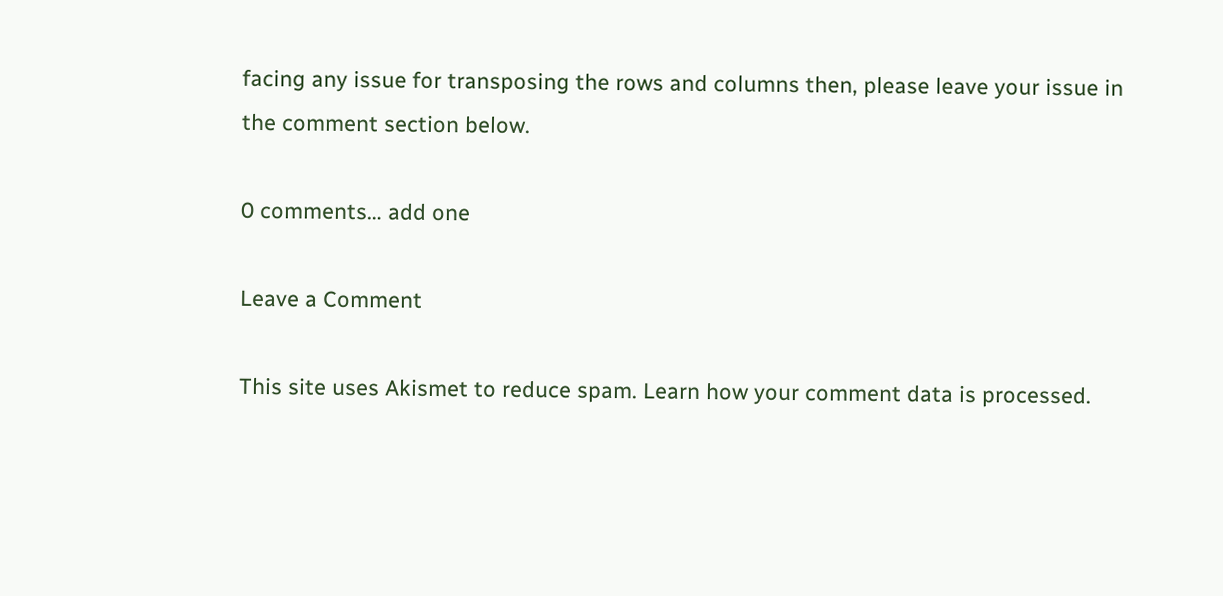facing any issue for transposing the rows and columns then, please leave your issue in the comment section below.

0 comments… add one

Leave a Comment

This site uses Akismet to reduce spam. Learn how your comment data is processed.